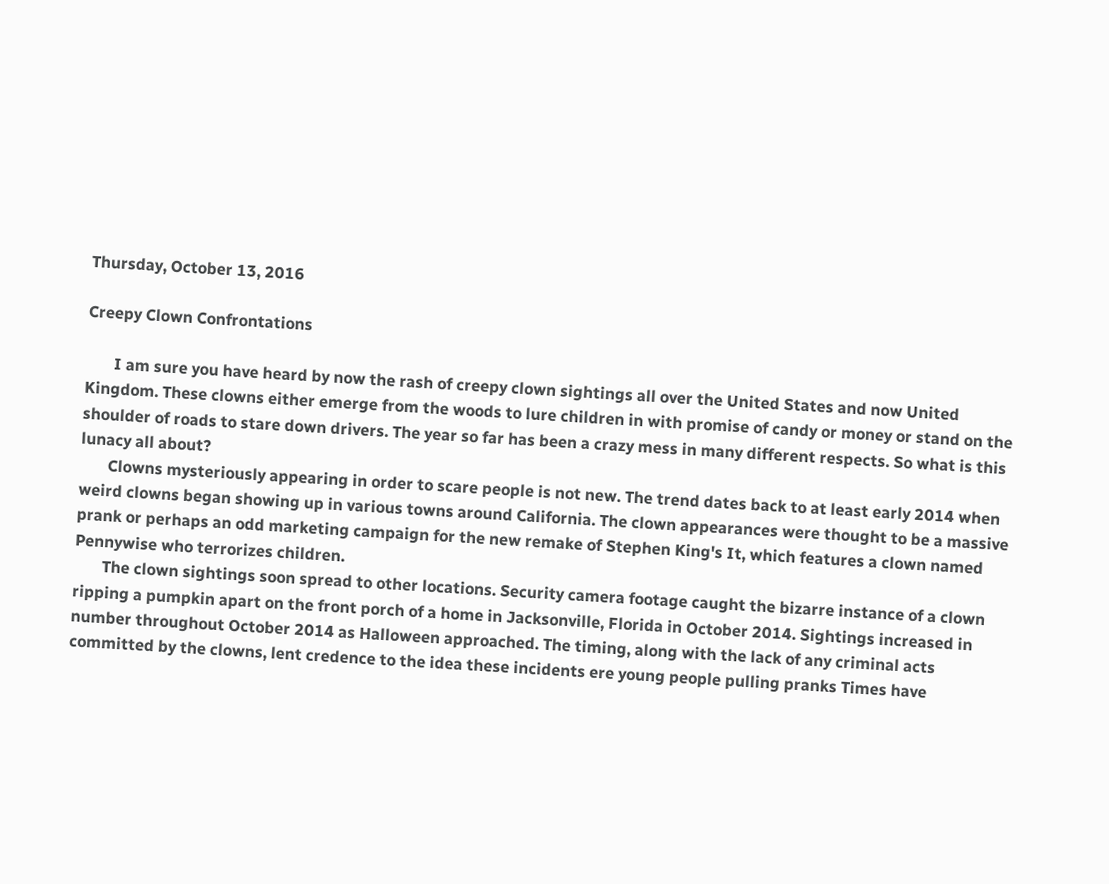Thursday, October 13, 2016

Creepy Clown Confrontations

       I am sure you have heard by now the rash of creepy clown sightings all over the United States and now United Kingdom. These clowns either emerge from the woods to lure children in with promise of candy or money or stand on the shoulder of roads to stare down drivers. The year so far has been a crazy mess in many different respects. So what is this lunacy all about?
       Clowns mysteriously appearing in order to scare people is not new. The trend dates back to at least early 2014 when weird clowns began showing up in various towns around California. The clown appearances were thought to be a massive prank or perhaps an odd marketing campaign for the new remake of Stephen King's It, which features a clown named Pennywise who terrorizes children.
       The clown sightings soon spread to other locations. Security camera footage caught the bizarre instance of a clown ripping a pumpkin apart on the front porch of a home in Jacksonville, Florida in October 2014. Sightings increased in number throughout October 2014 as Halloween approached. The timing, along with the lack of any criminal acts committed by the clowns, lent credence to the idea these incidents ere young people pulling pranks Times have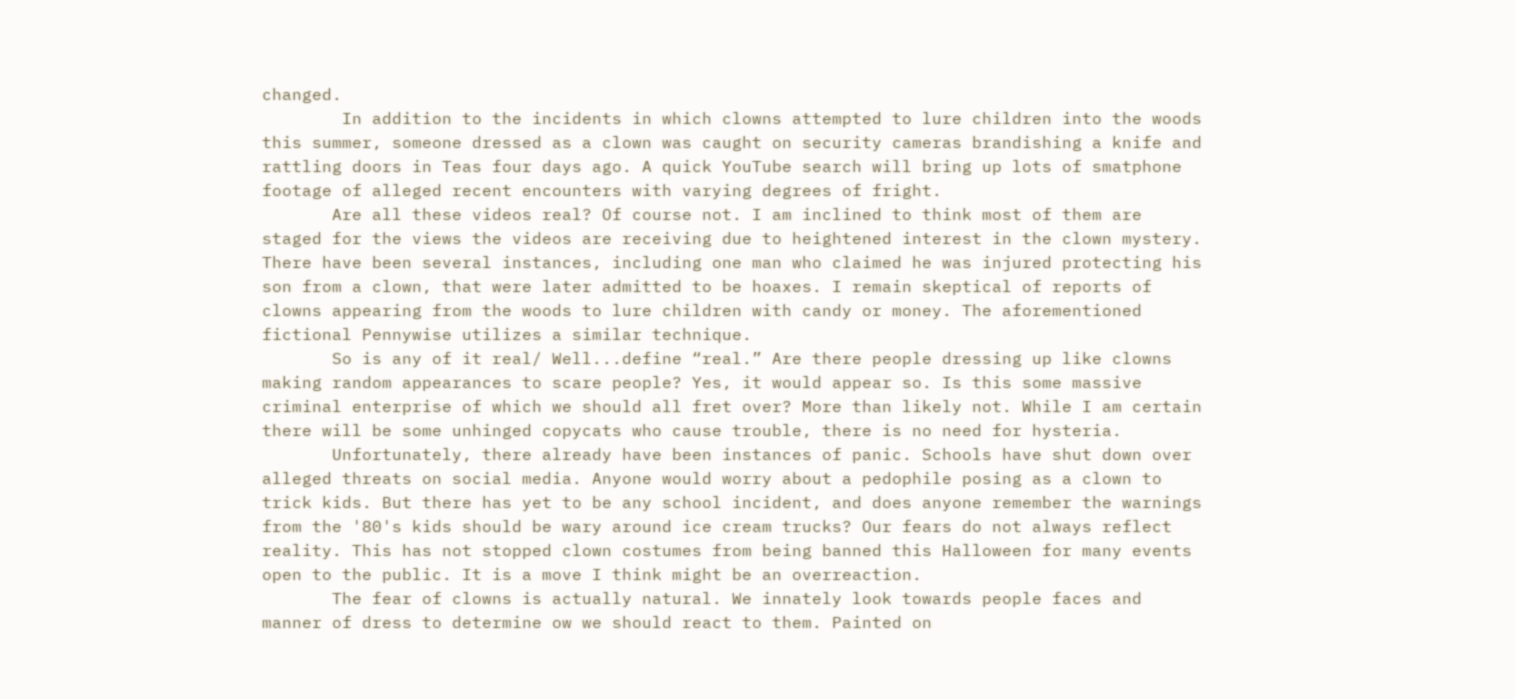changed.
        In addition to the incidents in which clowns attempted to lure children into the woods this summer, someone dressed as a clown was caught on security cameras brandishing a knife and rattling doors in Teas four days ago. A quick YouTube search will bring up lots of smatphone footage of alleged recent encounters with varying degrees of fright.
       Are all these videos real? Of course not. I am inclined to think most of them are staged for the views the videos are receiving due to heightened interest in the clown mystery. There have been several instances, including one man who claimed he was injured protecting his son from a clown, that were later admitted to be hoaxes. I remain skeptical of reports of clowns appearing from the woods to lure children with candy or money. The aforementioned fictional Pennywise utilizes a similar technique.
       So is any of it real/ Well...define “real.” Are there people dressing up like clowns making random appearances to scare people? Yes, it would appear so. Is this some massive criminal enterprise of which we should all fret over? More than likely not. While I am certain there will be some unhinged copycats who cause trouble, there is no need for hysteria.
       Unfortunately, there already have been instances of panic. Schools have shut down over alleged threats on social media. Anyone would worry about a pedophile posing as a clown to trick kids. But there has yet to be any school incident, and does anyone remember the warnings from the '80's kids should be wary around ice cream trucks? Our fears do not always reflect reality. This has not stopped clown costumes from being banned this Halloween for many events open to the public. It is a move I think might be an overreaction.
       The fear of clowns is actually natural. We innately look towards people faces and manner of dress to determine ow we should react to them. Painted on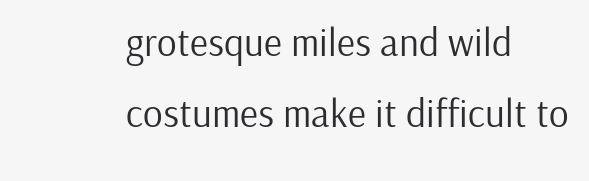grotesque miles and wild costumes make it difficult to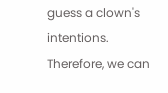guess a clown's intentions. Therefore, we can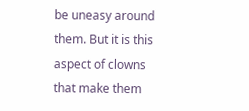be uneasy around them. But it is this aspect of clowns that make them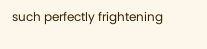such perfectly frightening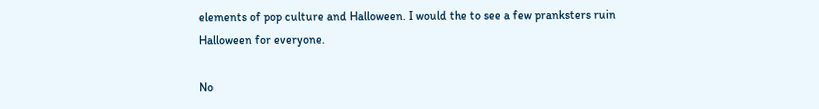elements of pop culture and Halloween. I would the to see a few pranksters ruin Halloween for everyone.

No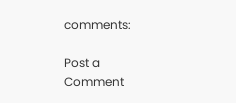comments:

Post a Comment